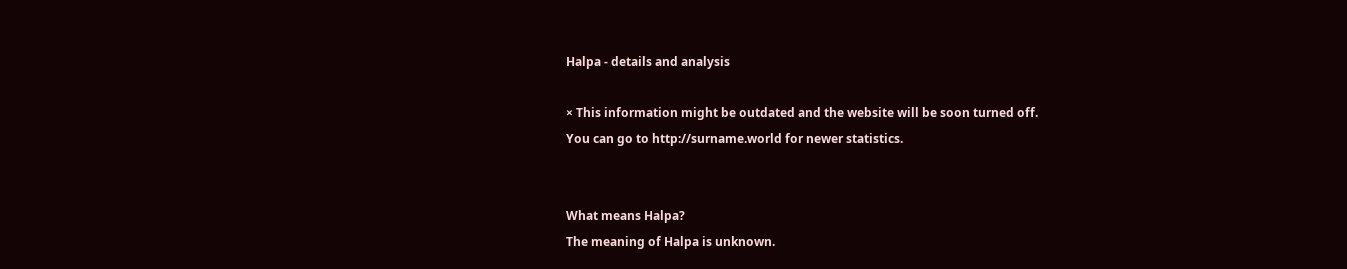Halpa - details and analysis

× This information might be outdated and the website will be soon turned off.
You can go to http://surname.world for newer statistics.


What means Halpa?
The meaning of Halpa is unknown.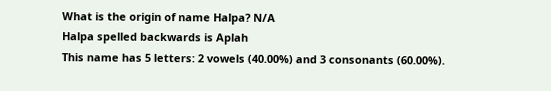What is the origin of name Halpa? N/A
Halpa spelled backwards is Aplah
This name has 5 letters: 2 vowels (40.00%) and 3 consonants (60.00%).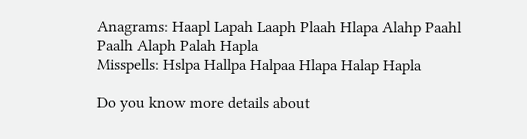Anagrams: Haapl Lapah Laaph Plaah Hlapa Alahp Paahl Paalh Alaph Palah Hapla
Misspells: Hslpa Hallpa Halpaa Hlapa Halap Hapla

Do you know more details about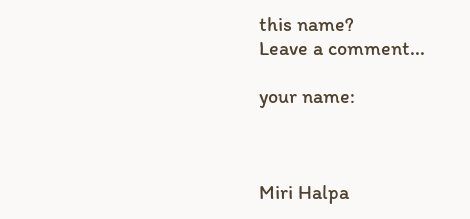this name?
Leave a comment...

your name:



Miri Halpa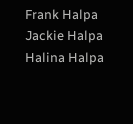Frank Halpa
Jackie Halpa
Halina Halpa